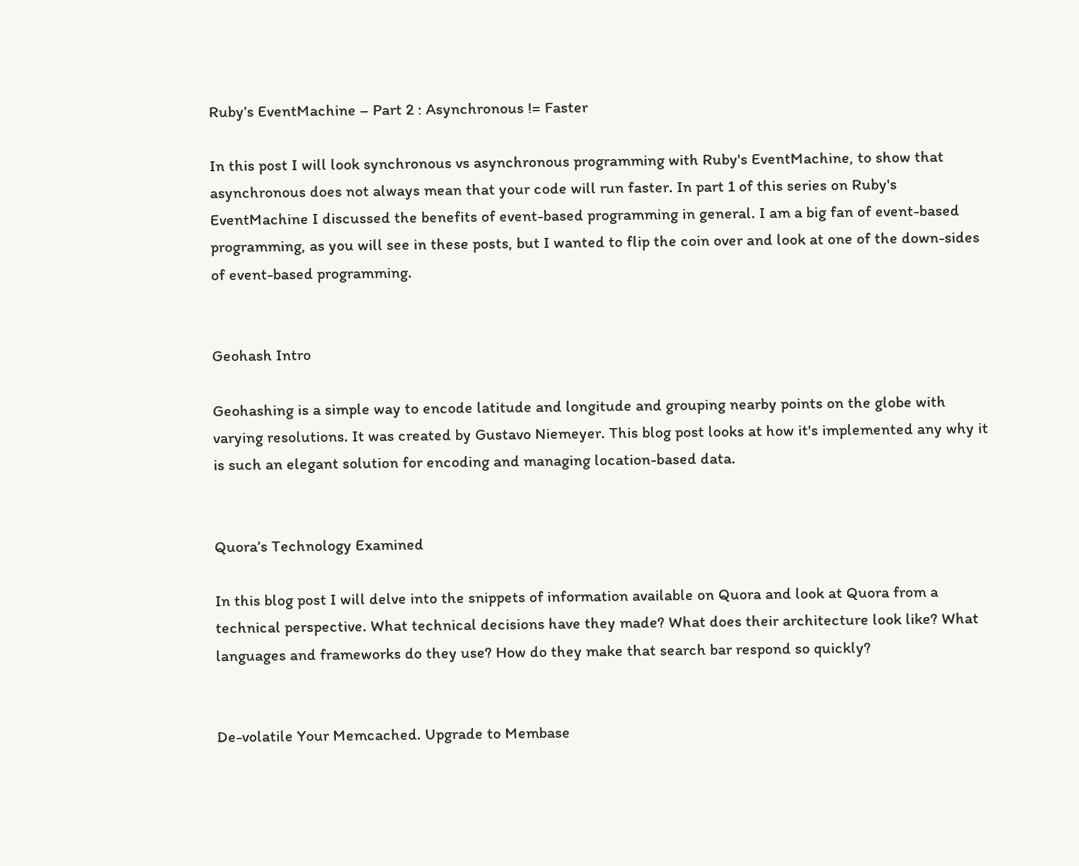Ruby’s EventMachine – Part 2 : Asynchronous != Faster

In this post I will look synchronous vs asynchronous programming with Ruby's EventMachine, to show that asynchronous does not always mean that your code will run faster. In part 1 of this series on Ruby's EventMachine I discussed the benefits of event-based programming in general. I am a big fan of event-based programming, as you will see in these posts, but I wanted to flip the coin over and look at one of the down-sides of event-based programming.


Geohash Intro

Geohashing is a simple way to encode latitude and longitude and grouping nearby points on the globe with varying resolutions. It was created by Gustavo Niemeyer. This blog post looks at how it's implemented any why it is such an elegant solution for encoding and managing location-based data.


Quora’s Technology Examined

In this blog post I will delve into the snippets of information available on Quora and look at Quora from a technical perspective. What technical decisions have they made? What does their architecture look like? What languages and frameworks do they use? How do they make that search bar respond so quickly?


De-volatile Your Memcached. Upgrade to Membase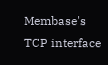Membase's TCP interface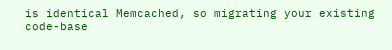is identical Memcached, so migrating your existing code-base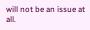will not be an issue at all.